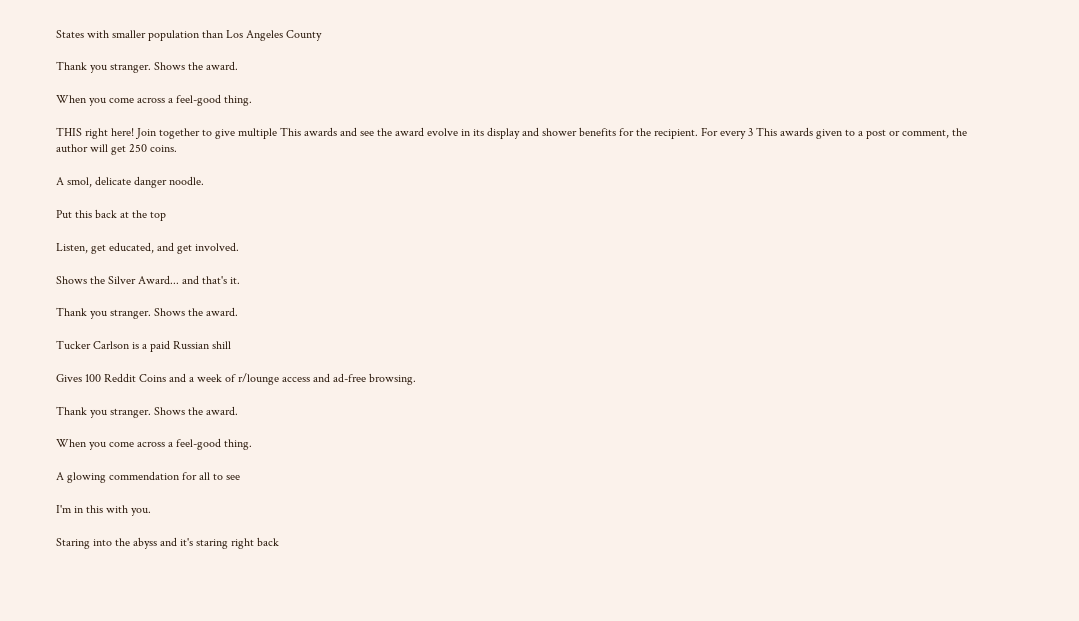States with smaller population than Los Angeles County

Thank you stranger. Shows the award.

When you come across a feel-good thing.

THIS right here! Join together to give multiple This awards and see the award evolve in its display and shower benefits for the recipient. For every 3 This awards given to a post or comment, the author will get 250 coins.

A smol, delicate danger noodle.

Put this back at the top

Listen, get educated, and get involved.

Shows the Silver Award... and that's it.

Thank you stranger. Shows the award.

Tucker Carlson is a paid Russian shill

Gives 100 Reddit Coins and a week of r/lounge access and ad-free browsing.

Thank you stranger. Shows the award.

When you come across a feel-good thing.

A glowing commendation for all to see

I'm in this with you.

Staring into the abyss and it's staring right back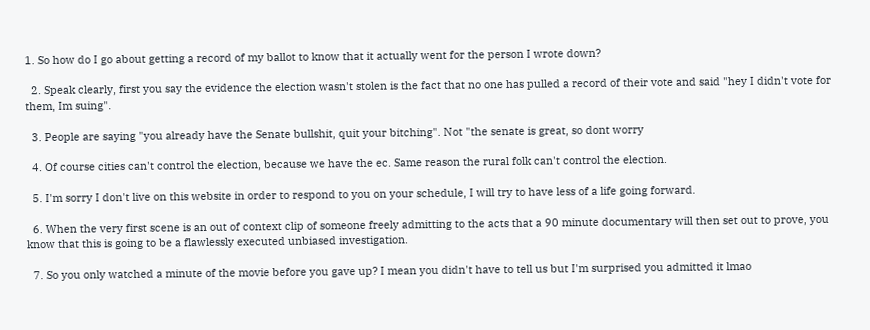1. So how do I go about getting a record of my ballot to know that it actually went for the person I wrote down?

  2. Speak clearly, first you say the evidence the election wasn't stolen is the fact that no one has pulled a record of their vote and said "hey I didn't vote for them, Im suing".

  3. People are saying "you already have the Senate bullshit, quit your bitching". Not "the senate is great, so dont worry

  4. Of course cities can't control the election, because we have the ec. Same reason the rural folk can't control the election.

  5. I'm sorry I don't live on this website in order to respond to you on your schedule, I will try to have less of a life going forward.

  6. When the very first scene is an out of context clip of someone freely admitting to the acts that a 90 minute documentary will then set out to prove, you know that this is going to be a flawlessly executed unbiased investigation.

  7. So you only watched a minute of the movie before you gave up? I mean you didn't have to tell us but I'm surprised you admitted it lmao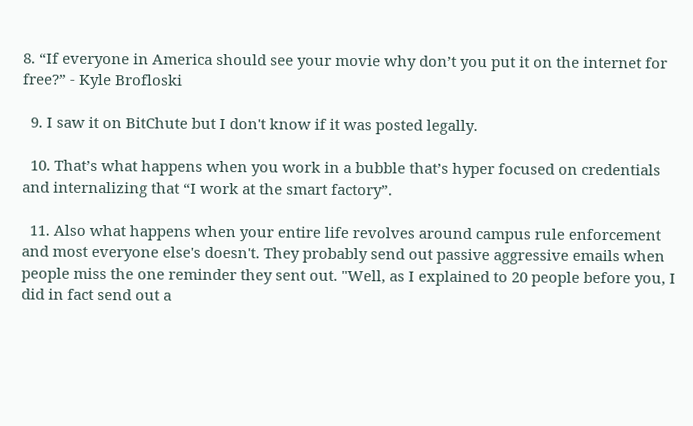8. “If everyone in America should see your movie why don’t you put it on the internet for free?” - Kyle Brofloski

  9. I saw it on BitChute but I don't know if it was posted legally.

  10. That’s what happens when you work in a bubble that’s hyper focused on credentials and internalizing that “I work at the smart factory”.

  11. Also what happens when your entire life revolves around campus rule enforcement and most everyone else's doesn't. They probably send out passive aggressive emails when people miss the one reminder they sent out. "Well, as I explained to 20 people before you, I did in fact send out a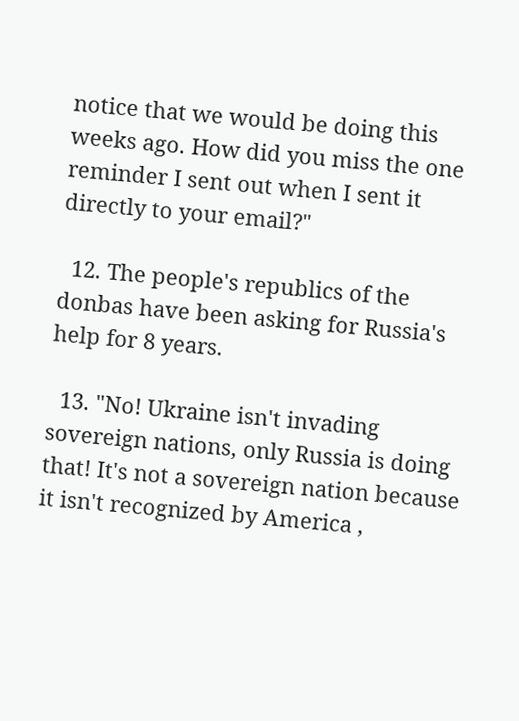notice that we would be doing this weeks ago. How did you miss the one reminder I sent out when I sent it directly to your email?"

  12. The people's republics of the donbas have been asking for Russia's help for 8 years.

  13. "No! Ukraine isn't invading sovereign nations, only Russia is doing that! It's not a sovereign nation because it isn't recognized by America ,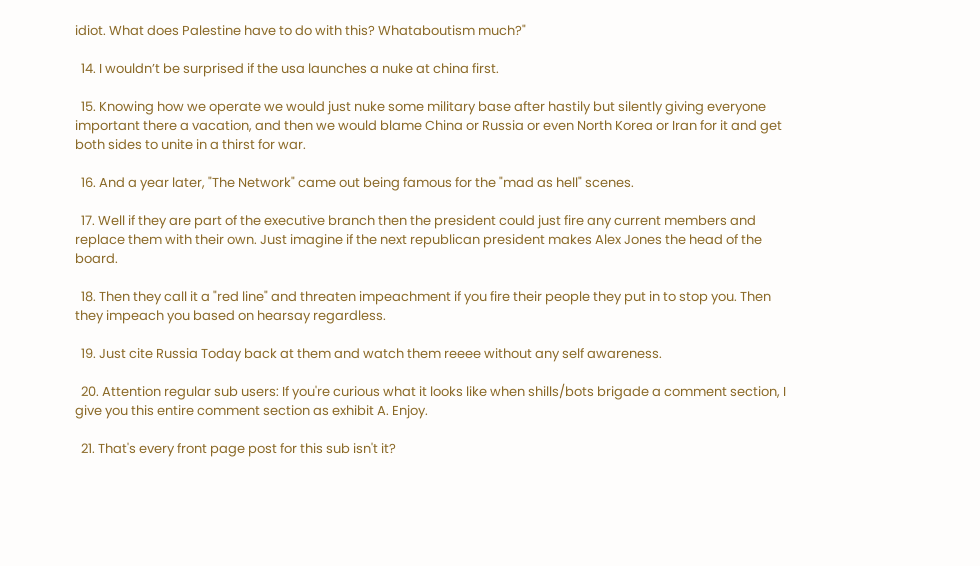idiot. What does Palestine have to do with this? Whataboutism much?"

  14. I wouldn’t be surprised if the usa launches a nuke at china first.

  15. Knowing how we operate we would just nuke some military base after hastily but silently giving everyone important there a vacation, and then we would blame China or Russia or even North Korea or Iran for it and get both sides to unite in a thirst for war.

  16. And a year later, "The Network" came out being famous for the "mad as hell" scenes.

  17. Well if they are part of the executive branch then the president could just fire any current members and replace them with their own. Just imagine if the next republican president makes Alex Jones the head of the board.

  18. Then they call it a "red line" and threaten impeachment if you fire their people they put in to stop you. Then they impeach you based on hearsay regardless.

  19. Just cite Russia Today back at them and watch them reeee without any self awareness.

  20. Attention regular sub users: If you're curious what it looks like when shills/bots brigade a comment section, I give you this entire comment section as exhibit A. Enjoy.

  21. That's every front page post for this sub isn't it?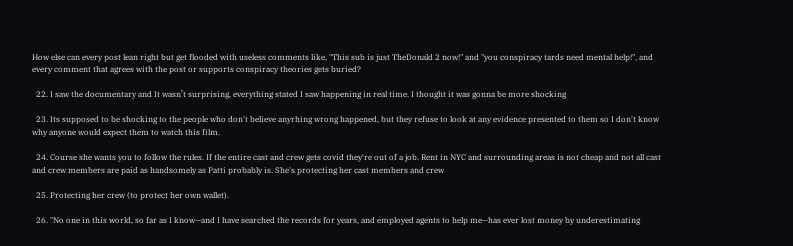How else can every post lean right but get flooded with useless comments like, "This sub is just TheDonald 2 now!" and "you conspiracy tards need mental help!", and every comment that agrees with the post or supports conspiracy theories gets buried?

  22. I saw the documentary and It wasn’t surprising, everything stated I saw happening in real time. I thought it was gonna be more shocking

  23. Its supposed to be shocking to the people who don't believe anyrhing wrong happened, but they refuse to look at any evidence presented to them so I don't know why anyone would expect them to watch this film.

  24. Course she wants you to follow the rules. If the entire cast and crew gets covid they're out of a job. Rent in NYC and surrounding areas is not cheap and not all cast and crew members are paid as handsomely as Patti probably is. She's protecting her cast members and crew

  25. Protecting her crew (to protect her own wallet).

  26. "No one in this world, so far as I know—and I have searched the records for years, and employed agents to help me—has ever lost money by underestimating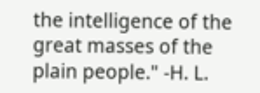the intelligence of the great masses of the plain people." -H. L.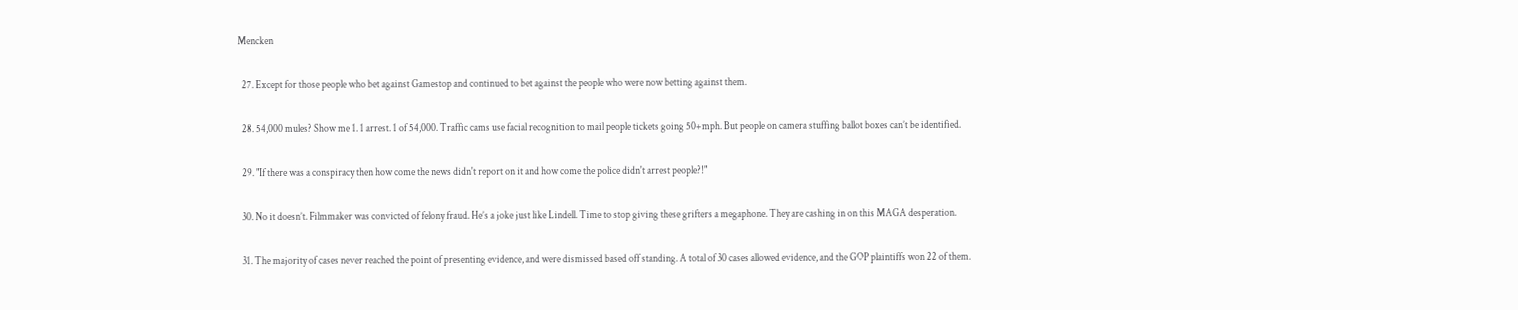Mencken

  27. Except for those people who bet against Gamestop and continued to bet against the people who were now betting against them.

  28. 54,000 mules? Show me 1. 1 arrest. 1 of 54,000. Traffic cams use facial recognition to mail people tickets going 50+mph. But people on camera stuffing ballot boxes can’t be identified.

  29. "If there was a conspiracy then how come the news didn't report on it and how come the police didn't arrest people?!"

  30. No it doesn’t. Filmmaker was convicted of felony fraud. He’s a joke just like Lindell. Time to stop giving these grifters a megaphone. They are cashing in on this MAGA desperation.

  31. The majority of cases never reached the point of presenting evidence, and were dismissed based off standing. A total of 30 cases allowed evidence, and the GOP plaintiffs won 22 of them.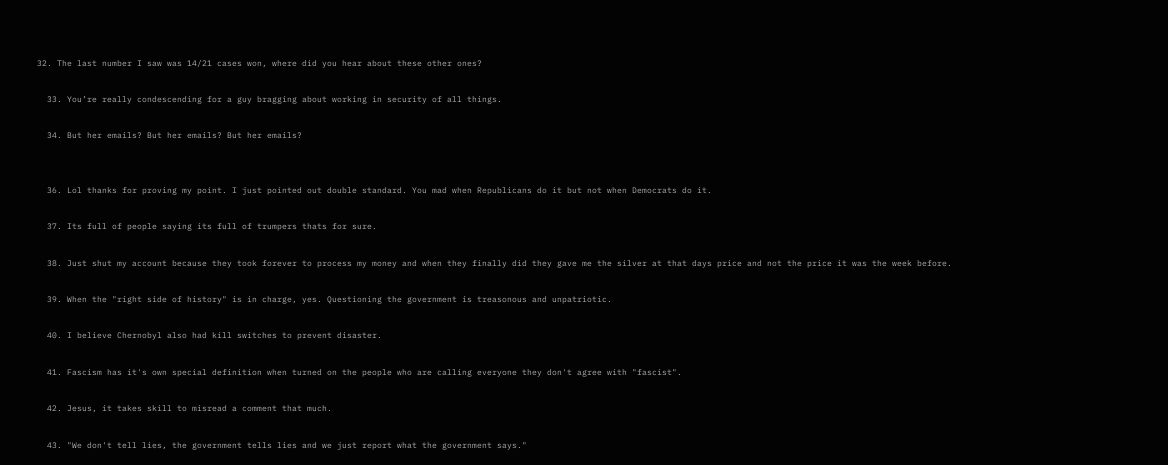32. The last number I saw was 14/21 cases won, where did you hear about these other ones?

  33. You’re really condescending for a guy bragging about working in security of all things.

  34. But her emails? But her emails? But her emails?


  36. Lol thanks for proving my point. I just pointed out double standard. You mad when Republicans do it but not when Democrats do it.

  37. Its full of people saying its full of trumpers thats for sure.

  38. Just shut my account because they took forever to process my money and when they finally did they gave me the silver at that days price and not the price it was the week before.

  39. When the "right side of history" is in charge, yes. Questioning the government is treasonous and unpatriotic.

  40. I believe Chernobyl also had kill switches to prevent disaster.

  41. Fascism has it's own special definition when turned on the people who are calling everyone they don't agree with "fascist".

  42. Jesus, it takes skill to misread a comment that much.

  43. "We don't tell lies, the government tells lies and we just report what the government says."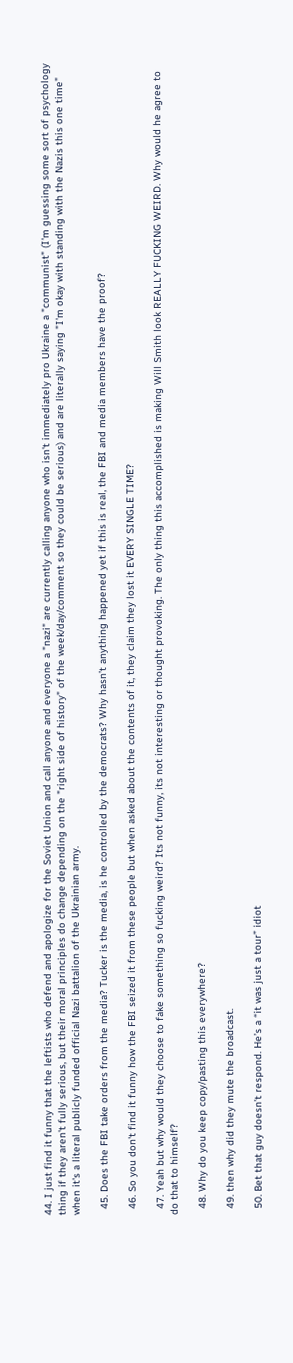44. I just find it funny that the leftists who defend and apologize for the Soviet Union and call anyone and everyone a "nazi" are currently calling anyone who isn't immediately pro Ukraine a "communist" (I'm guessing some sort of psychology thing if they aren't fully serious, but their moral principles do change depending on the "right side of history" of the week/day/comment so they could be serious) and are literally saying "I'm okay with standing with the Nazis this one time" when it's a literal publicly funded official Nazi battalion of the Ukrainian army.

  45. Does the FBI take orders from the media? Tucker is the media, is he controlled by the democrats? Why hasn’t anything happened yet if this is real, the FBI and media members have the proof?

  46. So you don't find it funny how the FBI seized it from these people but when asked about the contents of it, they claim they lost it EVERY SINGLE TIME?

  47. Yeah but why would they choose to fake something so fucking weird? Its not funny, its not interesting or thought provoking. The only thing this accomplished is making Will Smith look REALLY FUCKING WEIRD. Why would he agree to do that to himself?

  48. Why do you keep copy/pasting this everywhere?

  49. then why did they mute the broadcast.

  50. Bet that guy doesn’t respond. He’s a “it was just a tour” idiot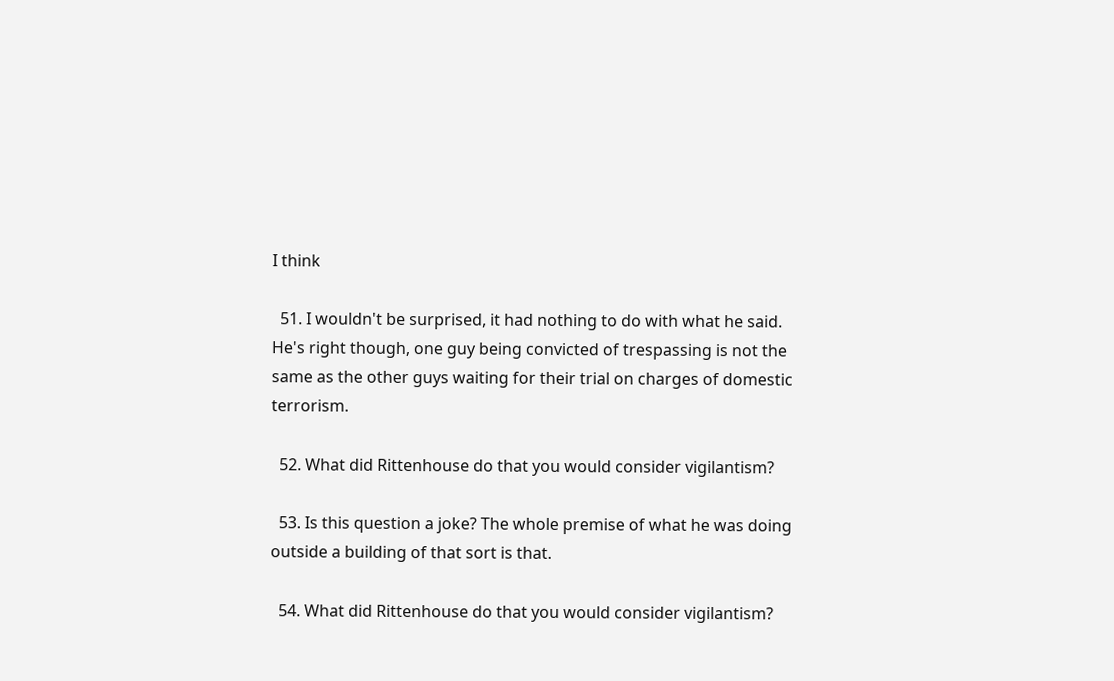I think

  51. I wouldn't be surprised, it had nothing to do with what he said. He's right though, one guy being convicted of trespassing is not the same as the other guys waiting for their trial on charges of domestic terrorism.

  52. What did Rittenhouse do that you would consider vigilantism?

  53. Is this question a joke? The whole premise of what he was doing outside a building of that sort is that.

  54. What did Rittenhouse do that you would consider vigilantism?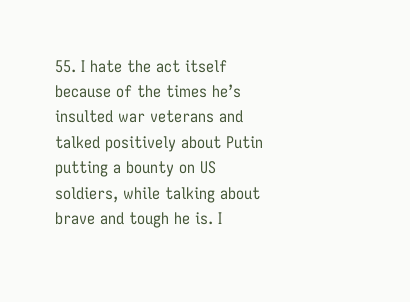55. I hate the act itself because of the times he’s insulted war veterans and talked positively about Putin putting a bounty on US soldiers, while talking about brave and tough he is. I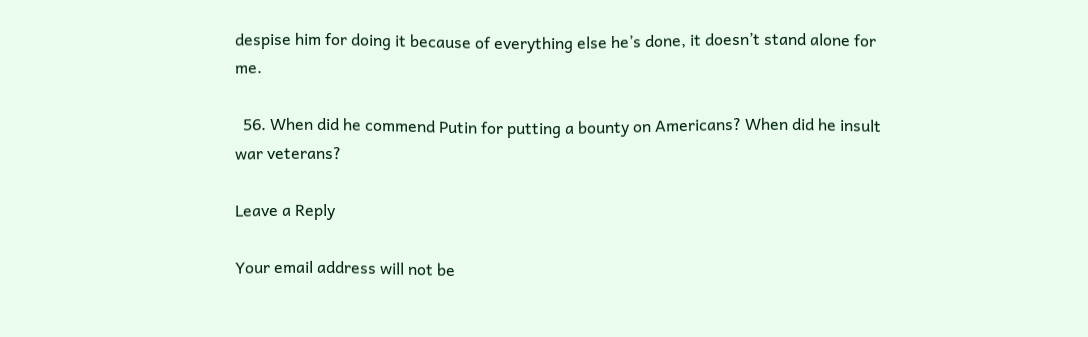despise him for doing it because of everything else he’s done, it doesn’t stand alone for me.

  56. When did he commend Putin for putting a bounty on Americans? When did he insult war veterans?

Leave a Reply

Your email address will not be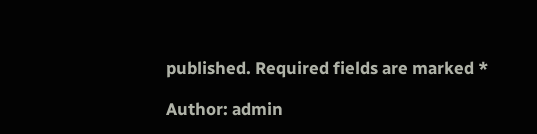published. Required fields are marked *

Author: admin